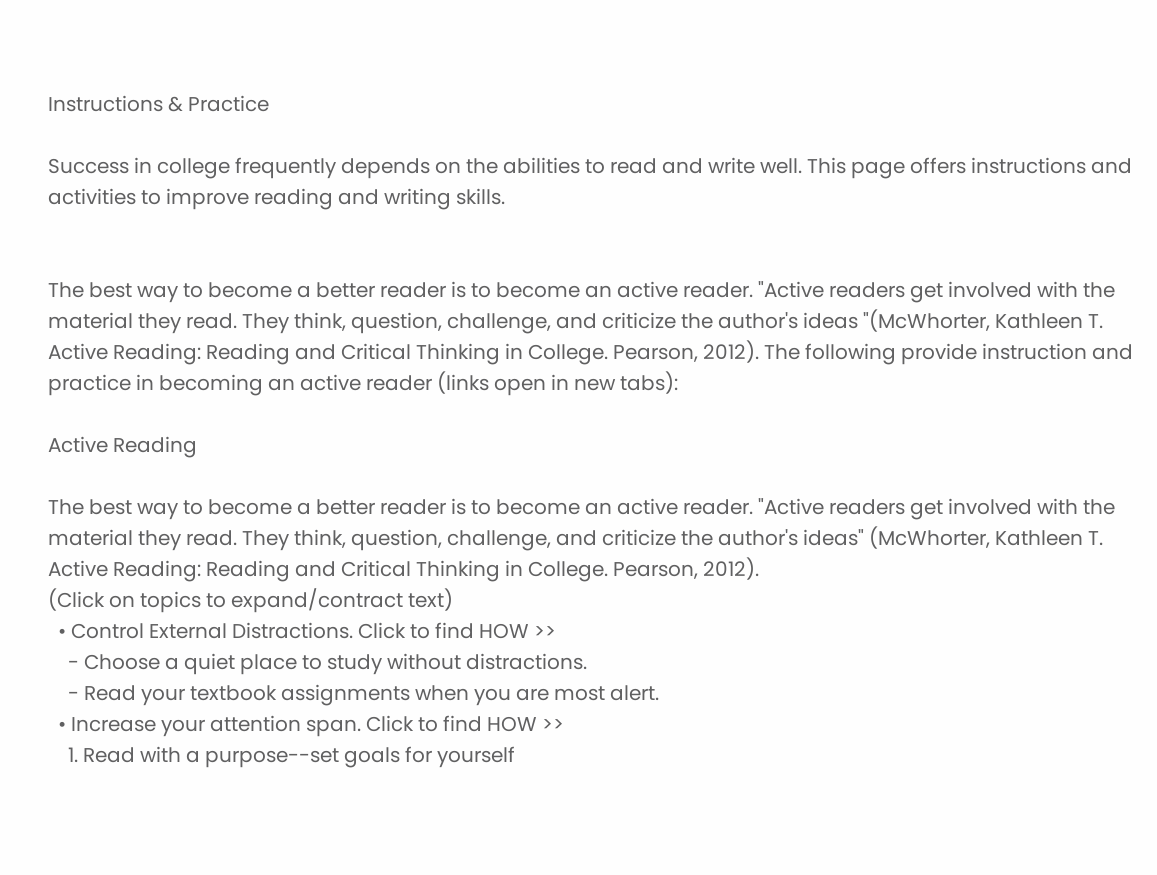Instructions & Practice

Success in college frequently depends on the abilities to read and write well. This page offers instructions and activities to improve reading and writing skills.


The best way to become a better reader is to become an active reader. "Active readers get involved with the material they read. They think, question, challenge, and criticize the author's ideas "(McWhorter, Kathleen T. Active Reading: Reading and Critical Thinking in College. Pearson, 2012). The following provide instruction and practice in becoming an active reader (links open in new tabs):

Active Reading

The best way to become a better reader is to become an active reader. "Active readers get involved with the material they read. They think, question, challenge, and criticize the author's ideas" (McWhorter, Kathleen T. Active Reading: Reading and Critical Thinking in College. Pearson, 2012).
(Click on topics to expand/contract text)
  • Control External Distractions. Click to find HOW >>
    - Choose a quiet place to study without distractions.
    - Read your textbook assignments when you are most alert.
  • Increase your attention span. Click to find HOW >>
    1. Read with a purpose--set goals for yourself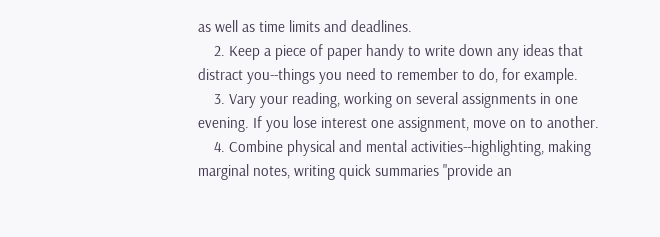as well as time limits and deadlines.
    2. Keep a piece of paper handy to write down any ideas that distract you--things you need to remember to do, for example.
    3. Vary your reading, working on several assignments in one evening. If you lose interest one assignment, move on to another.
    4. Combine physical and mental activities--highlighting, making marginal notes, writing quick summaries "provide an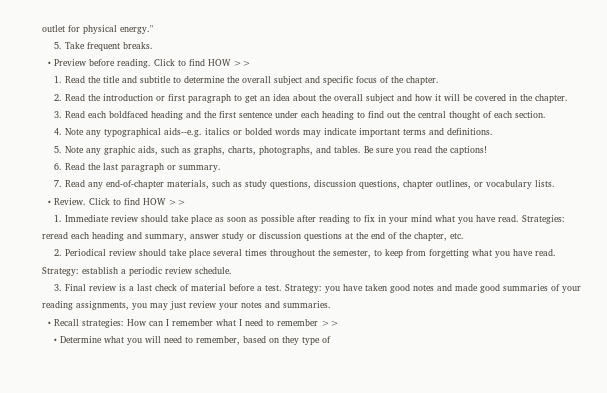outlet for physical energy."
    5. Take frequent breaks.
  • Preview before reading. Click to find HOW >>
    1. Read the title and subtitle to determine the overall subject and specific focus of the chapter.
    2. Read the introduction or first paragraph to get an idea about the overall subject and how it will be covered in the chapter.
    3. Read each boldfaced heading and the first sentence under each heading to find out the central thought of each section.
    4. Note any typographical aids--e.g. italics or bolded words may indicate important terms and definitions.
    5. Note any graphic aids, such as graphs, charts, photographs, and tables. Be sure you read the captions!
    6. Read the last paragraph or summary.
    7. Read any end-of-chapter materials, such as study questions, discussion questions, chapter outlines, or vocabulary lists.
  • Review. Click to find HOW >>
    1. Immediate review should take place as soon as possible after reading to fix in your mind what you have read. Strategies: reread each heading and summary, answer study or discussion questions at the end of the chapter, etc.
    2. Periodical review should take place several times throughout the semester, to keep from forgetting what you have read. Strategy: establish a periodic review schedule.
    3. Final review is a last check of material before a test. Strategy: you have taken good notes and made good summaries of your reading assignments, you may just review your notes and summaries.
  • Recall strategies: How can I remember what I need to remember >>
    • Determine what you will need to remember, based on they type of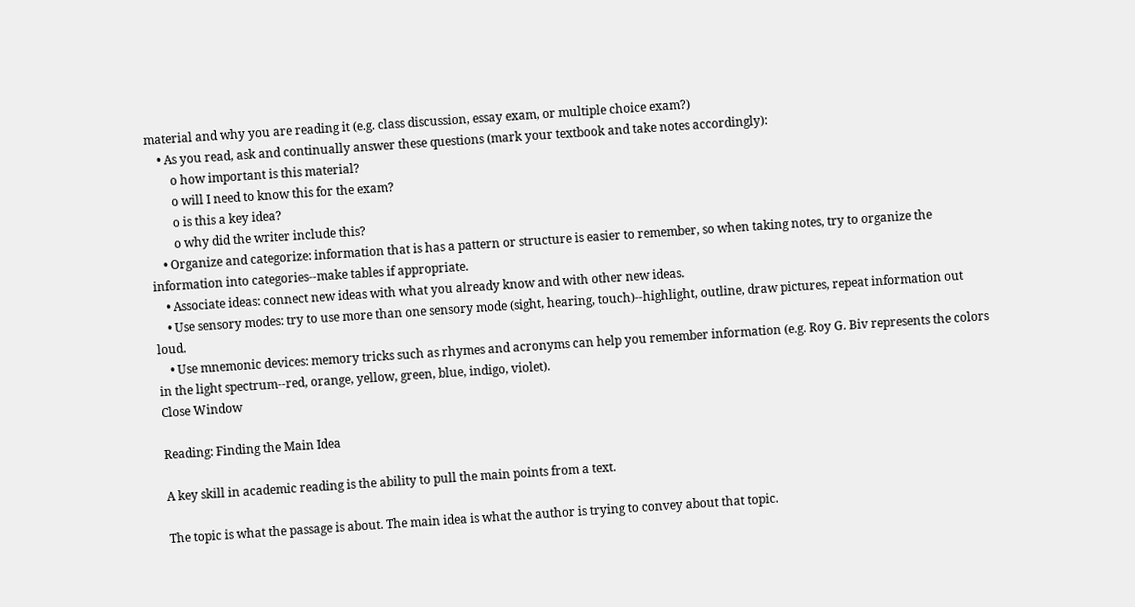material and why you are reading it (e.g. class discussion, essay exam, or multiple choice exam?)
    • As you read, ask and continually answer these questions (mark your textbook and take notes accordingly):
        o how important is this material?
        o will I need to know this for the exam?
        o is this a key idea?
        o why did the writer include this?
    • Organize and categorize: information that is has a pattern or structure is easier to remember, so when taking notes, try to organize the information into categories--make tables if appropriate.
    • Associate ideas: connect new ideas with what you already know and with other new ideas.
    • Use sensory modes: try to use more than one sensory mode (sight, hearing, touch)--highlight, outline, draw pictures, repeat information out loud.
    • Use mnemonic devices: memory tricks such as rhymes and acronyms can help you remember information (e.g. Roy G. Biv represents the colors in the light spectrum--red, orange, yellow, green, blue, indigo, violet).
Close Window

Reading: Finding the Main Idea

A key skill in academic reading is the ability to pull the main points from a text.

The topic is what the passage is about. The main idea is what the author is trying to convey about that topic.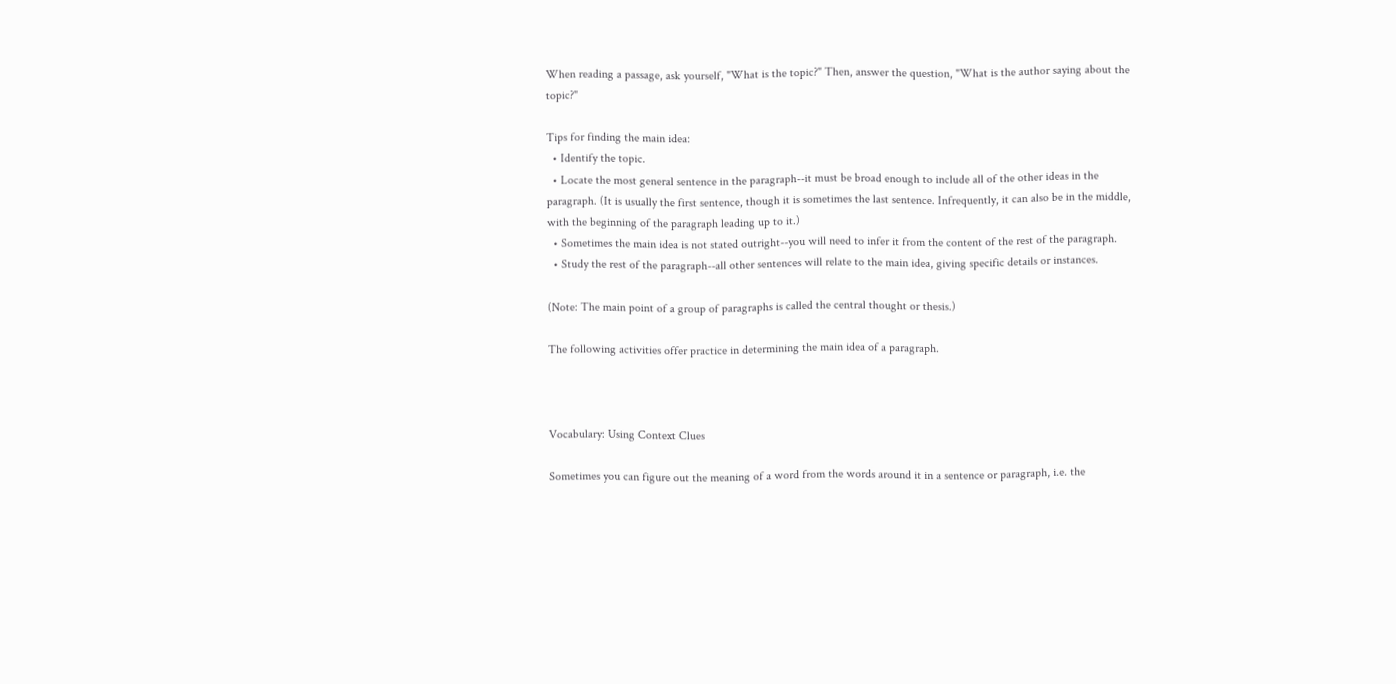When reading a passage, ask yourself, "What is the topic?" Then, answer the question, "What is the author saying about the topic?"

Tips for finding the main idea:
  • Identify the topic.
  • Locate the most general sentence in the paragraph--it must be broad enough to include all of the other ideas in the paragraph. (It is usually the first sentence, though it is sometimes the last sentence. Infrequently, it can also be in the middle, with the beginning of the paragraph leading up to it.)
  • Sometimes the main idea is not stated outright--you will need to infer it from the content of the rest of the paragraph.
  • Study the rest of the paragraph--all other sentences will relate to the main idea, giving specific details or instances.

(Note: The main point of a group of paragraphs is called the central thought or thesis.)

The following activities offer practice in determining the main idea of a paragraph.



Vocabulary: Using Context Clues

Sometimes you can figure out the meaning of a word from the words around it in a sentence or paragraph, i.e. the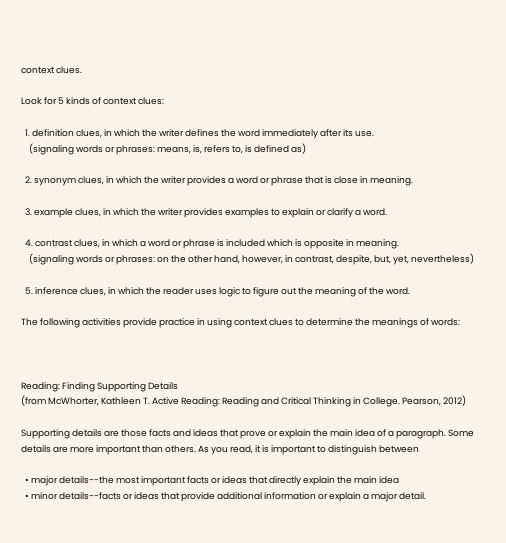context clues.

Look for 5 kinds of context clues:

  1. definition clues, in which the writer defines the word immediately after its use.
    (signaling words or phrases: means, is, refers to, is defined as)

  2. synonym clues, in which the writer provides a word or phrase that is close in meaning.

  3. example clues, in which the writer provides examples to explain or clarify a word.

  4. contrast clues, in which a word or phrase is included which is opposite in meaning.
    (signaling words or phrases: on the other hand, however, in contrast, despite, but, yet, nevertheless)

  5. inference clues, in which the reader uses logic to figure out the meaning of the word.

The following activities provide practice in using context clues to determine the meanings of words:



Reading: Finding Supporting Details
(from McWhorter, Kathleen T. Active Reading: Reading and Critical Thinking in College. Pearson, 2012)

Supporting details are those facts and ideas that prove or explain the main idea of a paragraph. Some details are more important than others. As you read, it is important to distinguish between

  • major details--the most important facts or ideas that directly explain the main idea
  • minor details--facts or ideas that provide additional information or explain a major detail.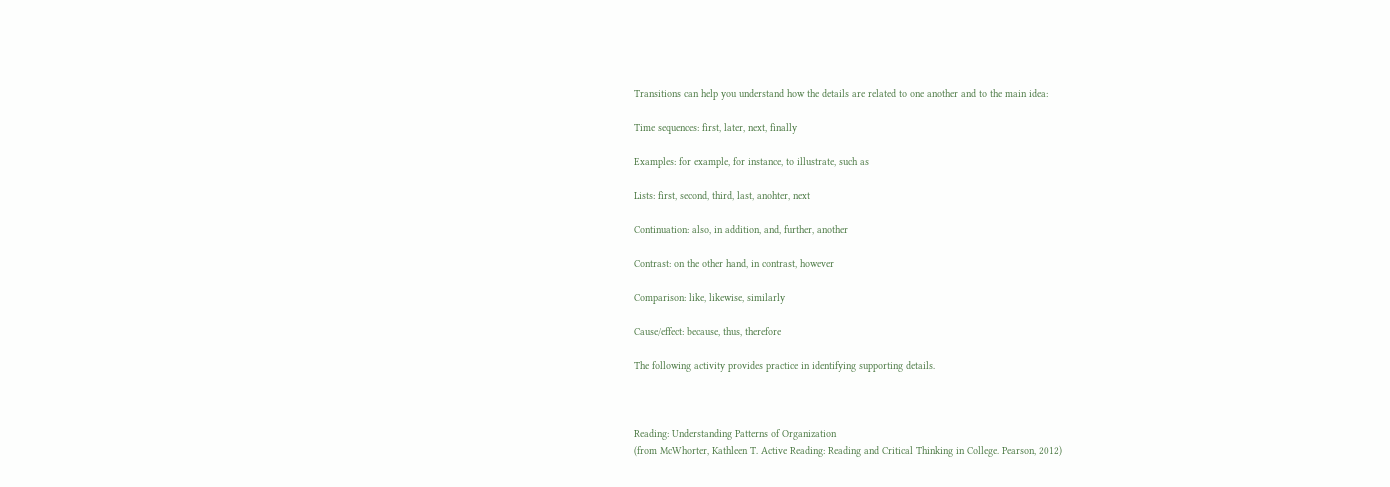Transitions can help you understand how the details are related to one another and to the main idea:

Time sequences: first, later, next, finally

Examples: for example, for instance, to illustrate, such as

Lists: first, second, third, last, anohter, next

Continuation: also, in addition, and, further, another

Contrast: on the other hand, in contrast, however

Comparison: like, likewise, similarly

Cause/effect: because, thus, therefore

The following activity provides practice in identifying supporting details.



Reading: Understanding Patterns of Organization
(from McWhorter, Kathleen T. Active Reading: Reading and Critical Thinking in College. Pearson, 2012)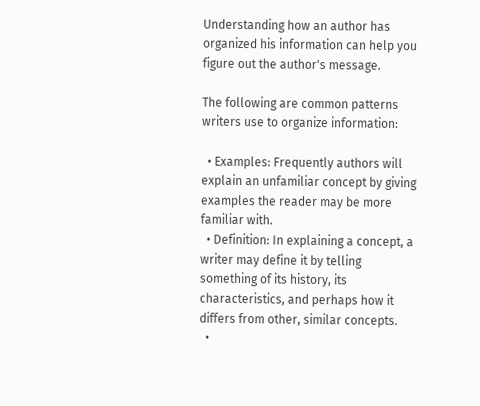Understanding how an author has organized his information can help you figure out the author's message.

The following are common patterns writers use to organize information:

  • Examples: Frequently authors will explain an unfamiliar concept by giving examples the reader may be more familiar with.
  • Definition: In explaining a concept, a writer may define it by telling something of its history, its characteristics, and perhaps how it differs from other, similar concepts.
  •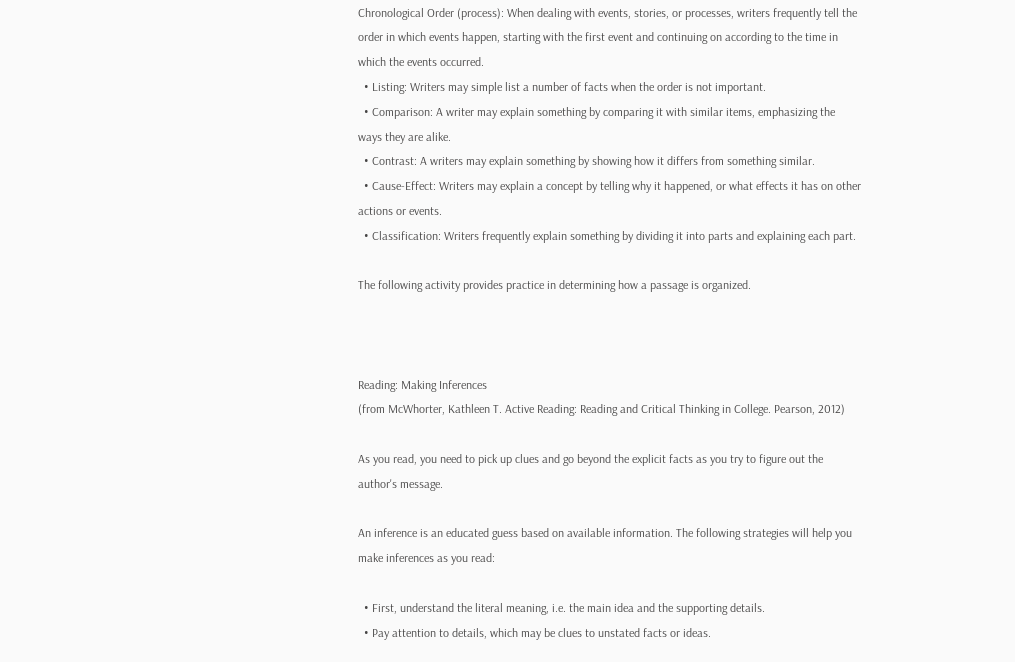Chronological Order (process): When dealing with events, stories, or processes, writers frequently tell the order in which events happen, starting with the first event and continuing on according to the time in which the events occurred.
  • Listing: Writers may simple list a number of facts when the order is not important.
  • Comparison: A writer may explain something by comparing it with similar items, emphasizing the ways they are alike.
  • Contrast: A writers may explain something by showing how it differs from something similar.
  • Cause-Effect: Writers may explain a concept by telling why it happened, or what effects it has on other actions or events.
  • Classification: Writers frequently explain something by dividing it into parts and explaining each part.

The following activity provides practice in determining how a passage is organized.



Reading: Making Inferences
(from McWhorter, Kathleen T. Active Reading: Reading and Critical Thinking in College. Pearson, 2012)

As you read, you need to pick up clues and go beyond the explicit facts as you try to figure out the author's message.

An inference is an educated guess based on available information. The following strategies will help you make inferences as you read:

  • First, understand the literal meaning, i.e. the main idea and the supporting details.
  • Pay attention to details, which may be clues to unstated facts or ideas.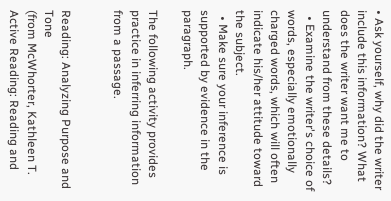• Ask yourself, why did the writer include this information? What does the writer want me to understand from these details?
  • Examine the writer's choice of words, especially emotionally charged words, which will often indicate his/her attitude toward the subject.
  • Make sure your inference is supported by evidence in the paragraph.

The following activity provides practice in inferring information from a passage.


Reading: Analyzing Purpose and Tone
(from McWhorter, Kathleen T. Active Reading: Reading and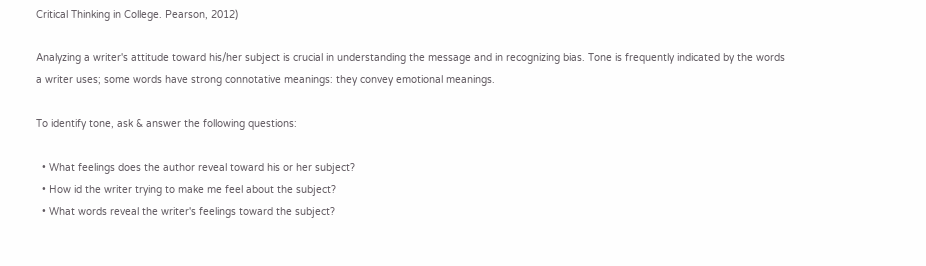Critical Thinking in College. Pearson, 2012)

Analyzing a writer's attitude toward his/her subject is crucial in understanding the message and in recognizing bias. Tone is frequently indicated by the words a writer uses; some words have strong connotative meanings: they convey emotional meanings.

To identify tone, ask & answer the following questions:

  • What feelings does the author reveal toward his or her subject?
  • How id the writer trying to make me feel about the subject?
  • What words reveal the writer's feelings toward the subject?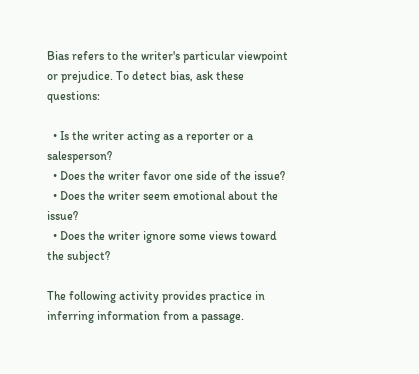Bias refers to the writer's particular viewpoint or prejudice. To detect bias, ask these questions:

  • Is the writer acting as a reporter or a salesperson?
  • Does the writer favor one side of the issue?
  • Does the writer seem emotional about the issue?
  • Does the writer ignore some views toward the subject?

The following activity provides practice in inferring information from a passage.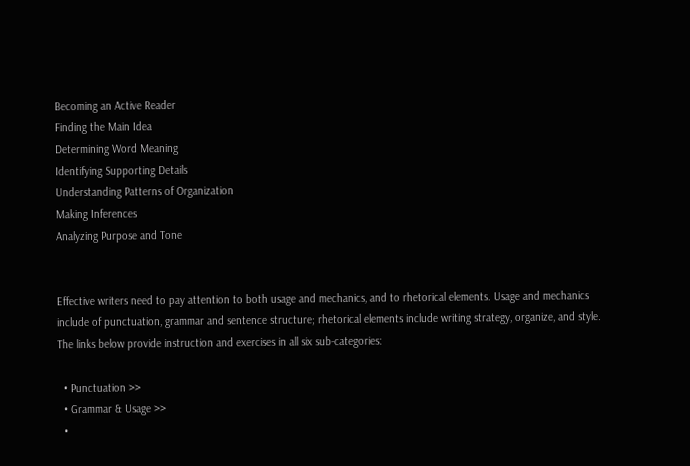Becoming an Active Reader
Finding the Main Idea
Determining Word Meaning
Identifying Supporting Details
Understanding Patterns of Organization
Making Inferences
Analyzing Purpose and Tone


Effective writers need to pay attention to both usage and mechanics, and to rhetorical elements. Usage and mechanics include of punctuation, grammar and sentence structure; rhetorical elements include writing strategy, organize, and style. The links below provide instruction and exercises in all six sub-categories:

  • Punctuation >>
  • Grammar & Usage >>
  •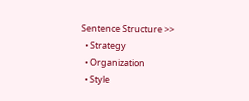Sentence Structure >>
  • Strategy
  • Organization
  • Style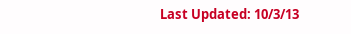Last Updated: 10/3/13